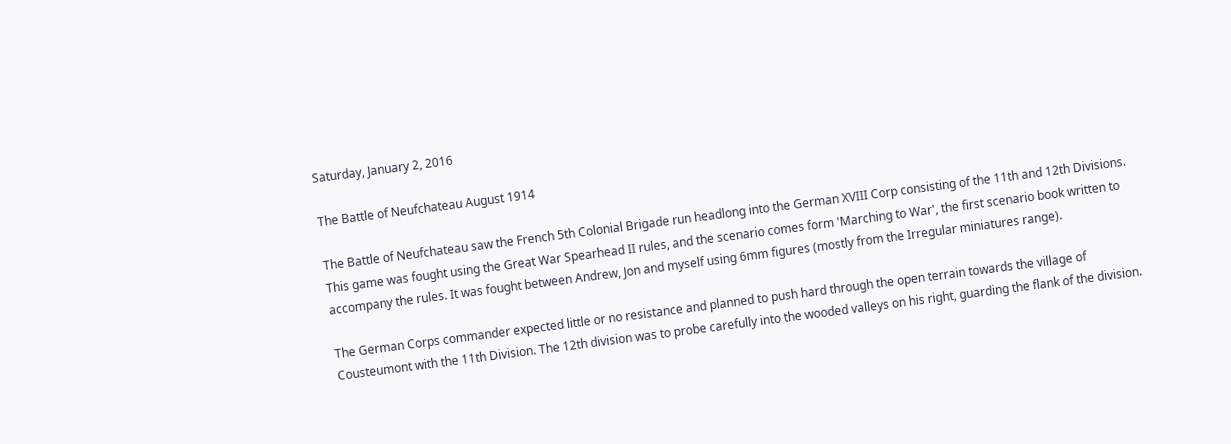Saturday, January 2, 2016

The Battle of Neufchateau August 1914

The Battle of Neufchateau saw the French 5th Colonial Brigade run headlong into the German XVIII Corp consisting of the 11th and 12th Divisions. This game was fought using the Great War Spearhead II rules, and the scenario comes form 'Marching to War', the first scenario book written to accompany the rules. It was fought between Andrew, Jon and myself using 6mm figures (mostly from the Irregular miniatures range).

The German Corps commander expected little or no resistance and planned to push hard through the open terrain towards the village of Cousteumont with the 11th Division. The 12th division was to probe carefully into the wooded valleys on his right, guarding the flank of the division.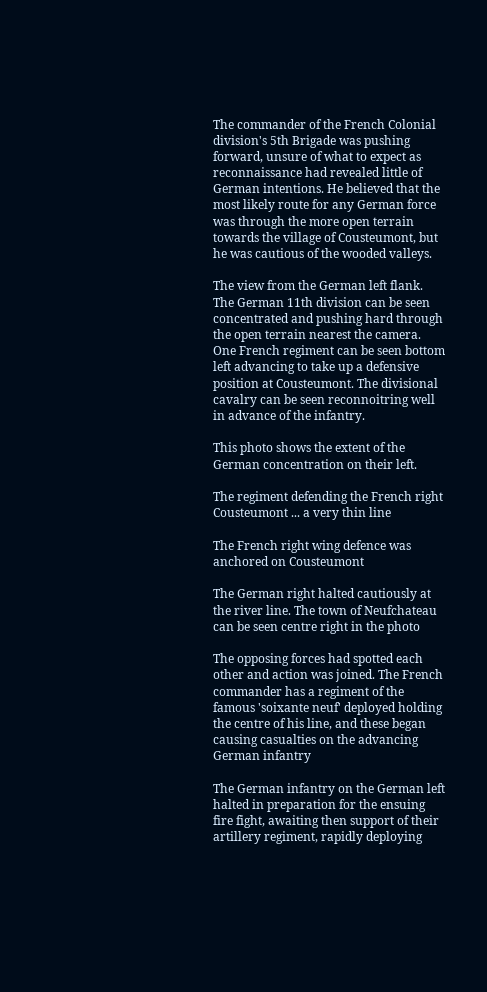The commander of the French Colonial division's 5th Brigade was pushing forward, unsure of what to expect as reconnaissance had revealed little of German intentions. He believed that the most likely route for any German force was through the more open terrain towards the village of Cousteumont, but he was cautious of the wooded valleys.

The view from the German left flank. The German 11th division can be seen concentrated and pushing hard through the open terrain nearest the camera. One French regiment can be seen bottom left advancing to take up a defensive position at Cousteumont. The divisional cavalry can be seen reconnoitring well in advance of the infantry.

This photo shows the extent of the German concentration on their left.

The regiment defending the French right Cousteumont ... a very thin line

The French right wing defence was anchored on Cousteumont

The German right halted cautiously at the river line. The town of Neufchateau can be seen centre right in the photo

The opposing forces had spotted each other and action was joined. The French commander has a regiment of the famous 'soixante neuf' deployed holding the centre of his line, and these began causing casualties on the advancing German infantry

The German infantry on the German left halted in preparation for the ensuing fire fight, awaiting then support of their artillery regiment, rapidly deploying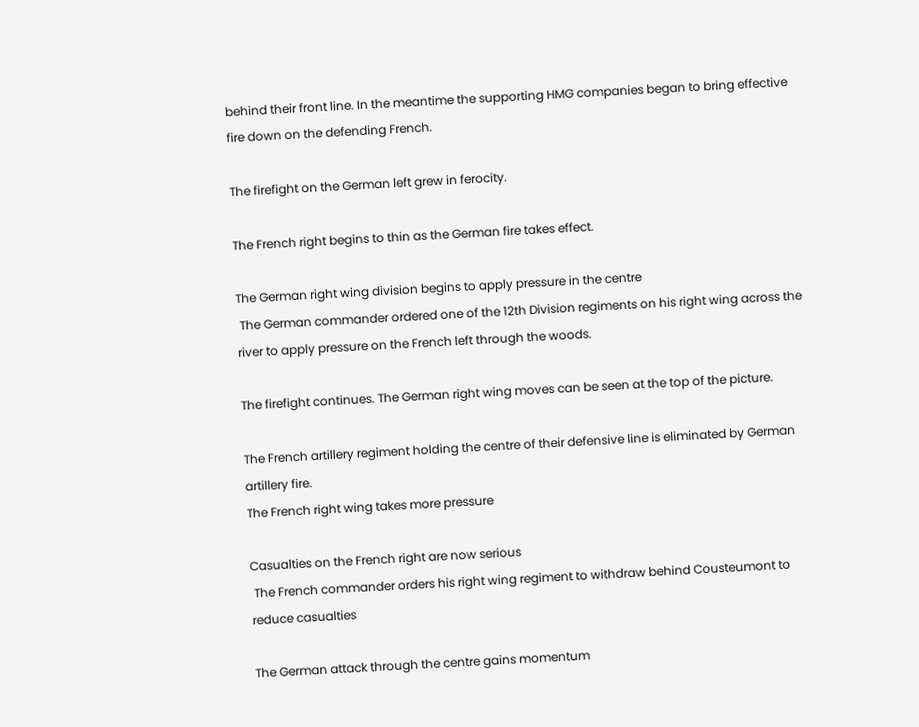behind their front line. In the meantime the supporting HMG companies began to bring effective fire down on the defending French.

The firefight on the German left grew in ferocity.

The French right begins to thin as the German fire takes effect.

The German right wing division begins to apply pressure in the centre
 The German commander ordered one of the 12th Division regiments on his right wing across the river to apply pressure on the French left through the woods.

The firefight continues. The German right wing moves can be seen at the top of the picture.

The French artillery regiment holding the centre of their defensive line is eliminated by German artillery fire.
The French right wing takes more pressure

Casualties on the French right are now serious
 The French commander orders his right wing regiment to withdraw behind Cousteumont to reduce casualties

The German attack through the centre gains momentum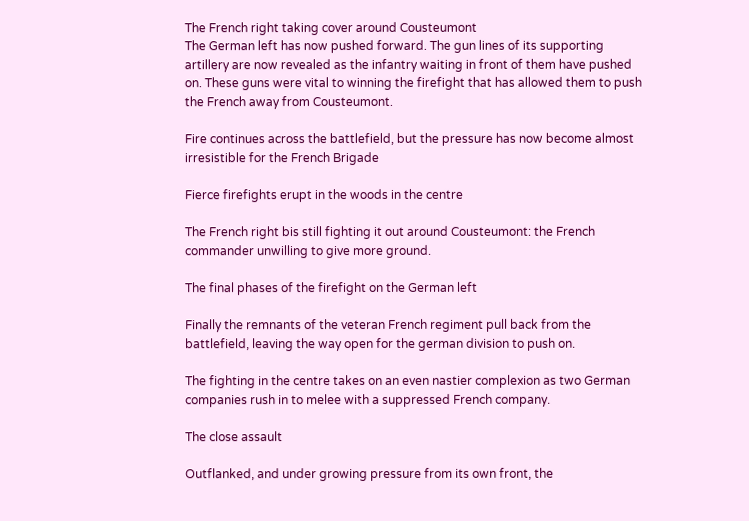The French right taking cover around Cousteumont
The German left has now pushed forward. The gun lines of its supporting artillery are now revealed as the infantry waiting in front of them have pushed on. These guns were vital to winning the firefight that has allowed them to push the French away from Cousteumont.

Fire continues across the battlefield, but the pressure has now become almost irresistible for the French Brigade

Fierce firefights erupt in the woods in the centre

The French right bis still fighting it out around Cousteumont: the French commander unwilling to give more ground.

The final phases of the firefight on the German left

Finally the remnants of the veteran French regiment pull back from the battlefield, leaving the way open for the german division to push on.

The fighting in the centre takes on an even nastier complexion as two German companies rush in to melee with a suppressed French company.

The close assault

Outflanked, and under growing pressure from its own front, the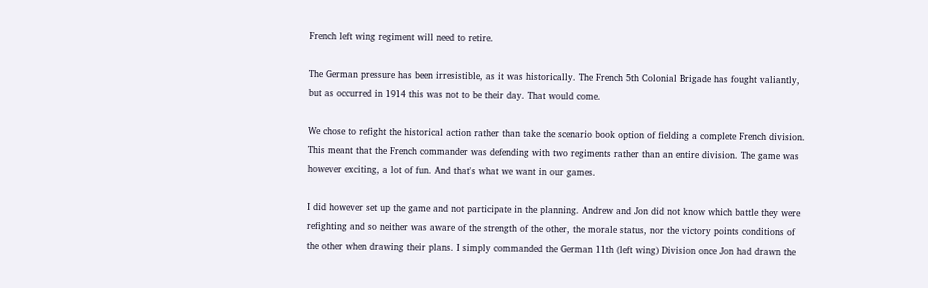French left wing regiment will need to retire.

The German pressure has been irresistible, as it was historically. The French 5th Colonial Brigade has fought valiantly, but as occurred in 1914 this was not to be their day. That would come.

We chose to refight the historical action rather than take the scenario book option of fielding a complete French division. This meant that the French commander was defending with two regiments rather than an entire division. The game was however exciting, a lot of fun. And that's what we want in our games.

I did however set up the game and not participate in the planning. Andrew and Jon did not know which battle they were refighting and so neither was aware of the strength of the other, the morale status, nor the victory points conditions of the other when drawing their plans. I simply commanded the German 11th (left wing) Division once Jon had drawn the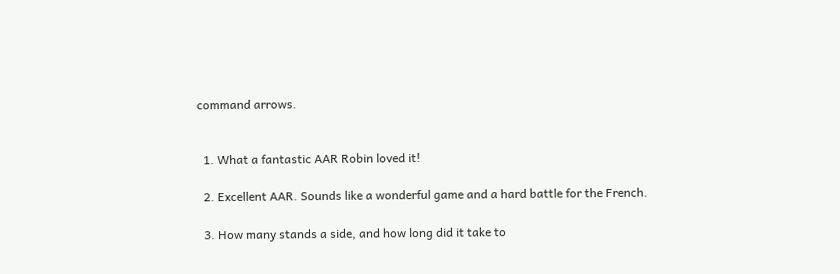command arrows.


  1. What a fantastic AAR Robin loved it!

  2. Excellent AAR. Sounds like a wonderful game and a hard battle for the French.

  3. How many stands a side, and how long did it take to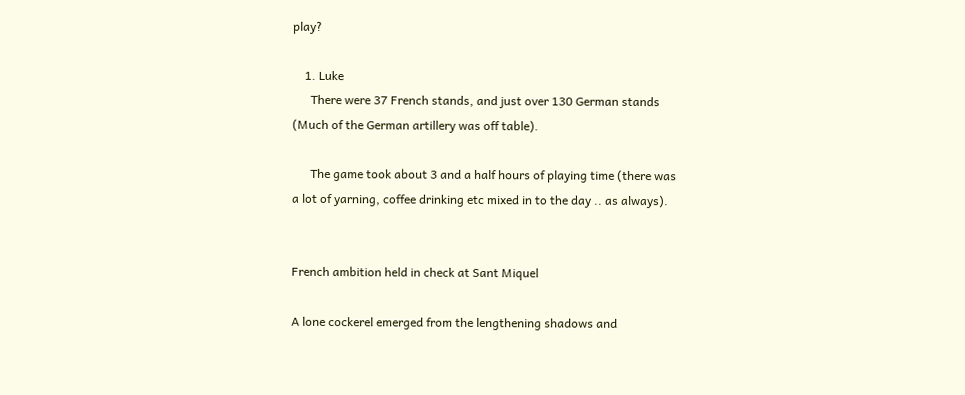play?

    1. Luke
      There were 37 French stands, and just over 130 German stands (Much of the German artillery was off table).

      The game took about 3 and a half hours of playing time (there was a lot of yarning, coffee drinking etc mixed in to the day .. as always).


French ambition held in check at Sant Miquel

A lone cockerel emerged from the lengthening shadows and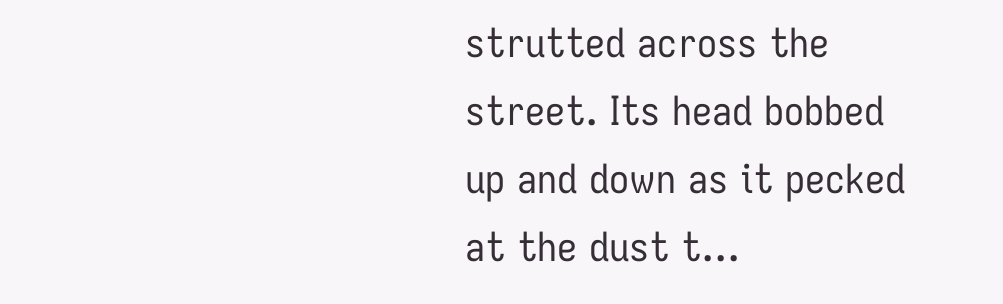strutted across the street. Its head bobbed up and down as it pecked at the dust t...